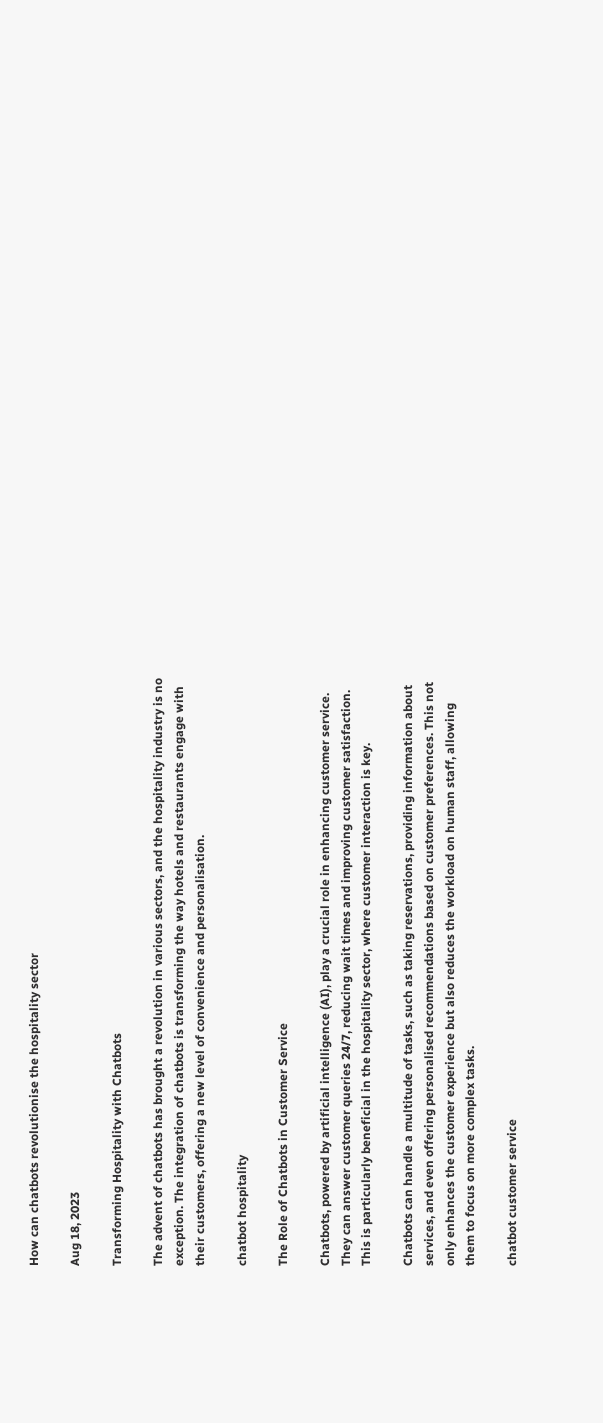How can chatbots revolutionise the hospitality sector

Aug 18, 2023

Transforming Hospitality with Chatbots

The advent of chatbots has brought a revolution in various sectors, and the hospitality industry is no exception. The integration of chatbots is transforming the way hotels and restaurants engage with their customers, offering a new level of convenience and personalisation.

chatbot hospitality

The Role of Chatbots in Customer Service

Chatbots, powered by artificial intelligence (AI), play a crucial role in enhancing customer service. They can answer customer queries 24/7, reducing wait times and improving customer satisfaction. This is particularly beneficial in the hospitality sector, where customer interaction is key.

Chatbots can handle a multitude of tasks, such as taking reservations, providing information about services, and even offering personalised recommendations based on customer preferences. This not only enhances the customer experience but also reduces the workload on human staff, allowing them to focus on more complex tasks.

chatbot customer service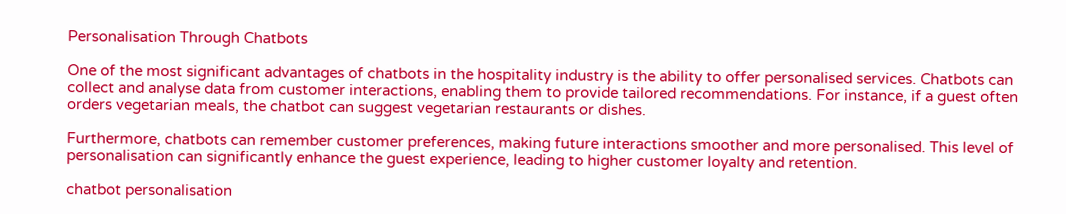Personalisation Through Chatbots

One of the most significant advantages of chatbots in the hospitality industry is the ability to offer personalised services. Chatbots can collect and analyse data from customer interactions, enabling them to provide tailored recommendations. For instance, if a guest often orders vegetarian meals, the chatbot can suggest vegetarian restaurants or dishes.

Furthermore, chatbots can remember customer preferences, making future interactions smoother and more personalised. This level of personalisation can significantly enhance the guest experience, leading to higher customer loyalty and retention.

chatbot personalisation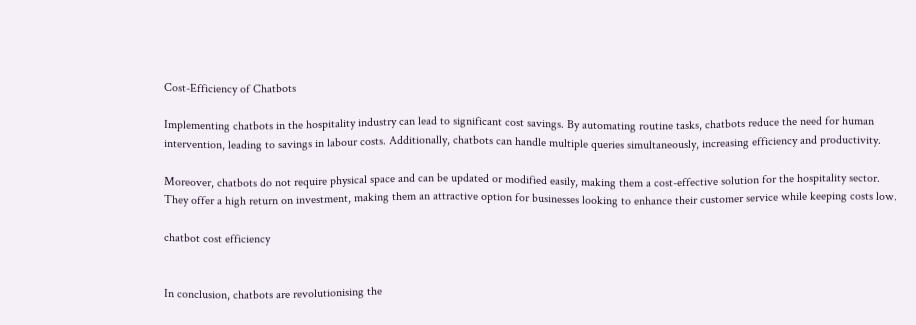Cost-Efficiency of Chatbots

Implementing chatbots in the hospitality industry can lead to significant cost savings. By automating routine tasks, chatbots reduce the need for human intervention, leading to savings in labour costs. Additionally, chatbots can handle multiple queries simultaneously, increasing efficiency and productivity.

Moreover, chatbots do not require physical space and can be updated or modified easily, making them a cost-effective solution for the hospitality sector. They offer a high return on investment, making them an attractive option for businesses looking to enhance their customer service while keeping costs low.

chatbot cost efficiency


In conclusion, chatbots are revolutionising the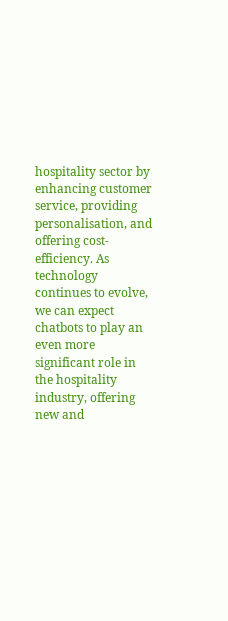hospitality sector by enhancing customer service, providing personalisation, and offering cost-efficiency. As technology continues to evolve, we can expect chatbots to play an even more significant role in the hospitality industry, offering new and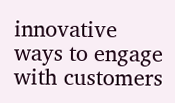innovative ways to engage with customers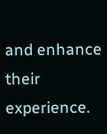and enhance their experience.